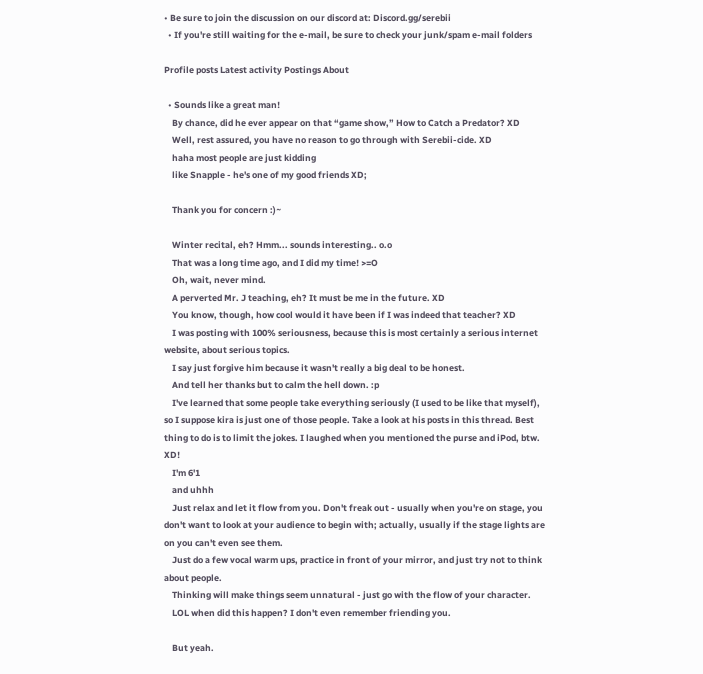• Be sure to join the discussion on our discord at: Discord.gg/serebii
  • If you're still waiting for the e-mail, be sure to check your junk/spam e-mail folders

Profile posts Latest activity Postings About

  • Sounds like a great man!
    By chance, did he ever appear on that “game show,” How to Catch a Predator? XD
    Well, rest assured, you have no reason to go through with Serebii-cide. XD
    haha most people are just kidding
    like Snapple - he's one of my good friends XD;

    Thank you for concern :)~

    Winter recital, eh? Hmm... sounds interesting.. o.o
    That was a long time ago, and I did my time! >=O
    Oh, wait, never mind.
    A perverted Mr. J teaching, eh? It must be me in the future. XD
    You know, though, how cool would it have been if I was indeed that teacher? XD
    I was posting with 100% seriousness, because this is most certainly a serious internet website, about serious topics.
    I say just forgive him because it wasn't really a big deal to be honest.
    And tell her thanks but to calm the hell down. :p
    I've learned that some people take everything seriously (I used to be like that myself), so I suppose kira is just one of those people. Take a look at his posts in this thread. Best thing to do is to limit the jokes. I laughed when you mentioned the purse and iPod, btw. XD!
    I'm 6'1
    and uhhh
    Just relax and let it flow from you. Don't freak out - usually when you're on stage, you don't want to look at your audience to begin with; actually, usually if the stage lights are on you can't even see them.
    Just do a few vocal warm ups, practice in front of your mirror, and just try not to think about people.
    Thinking will make things seem unnatural - just go with the flow of your character.
    LOL when did this happen? I don't even remember friending you.

    But yeah.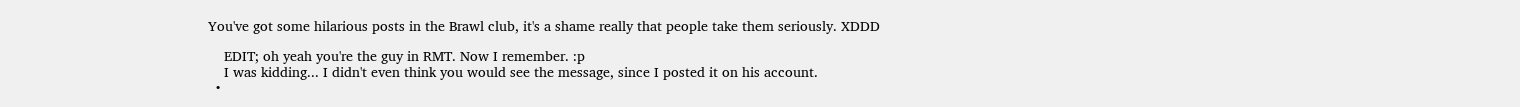You've got some hilarious posts in the Brawl club, it's a shame really that people take them seriously. XDDD

    EDIT; oh yeah you're the guy in RMT. Now I remember. :p
    I was kidding... I didn't even think you would see the message, since I posted it on his account.
  •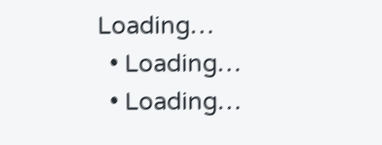Loading…
  • Loading…
  • Loading…